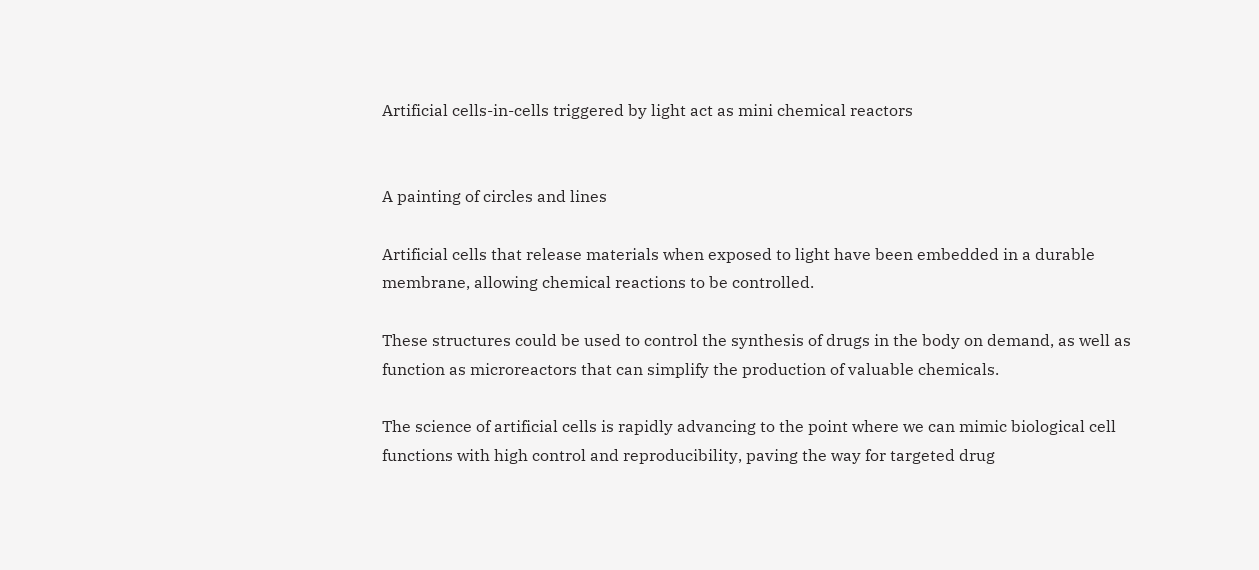Artificial cells-in-cells triggered by light act as mini chemical reactors


A painting of circles and lines

Artificial cells that release materials when exposed to light have been embedded in a durable membrane, allowing chemical reactions to be controlled.

These structures could be used to control the synthesis of drugs in the body on demand, as well as function as microreactors that can simplify the production of valuable chemicals.

The science of artificial cells is rapidly advancing to the point where we can mimic biological cell functions with high control and reproducibility, paving the way for targeted drug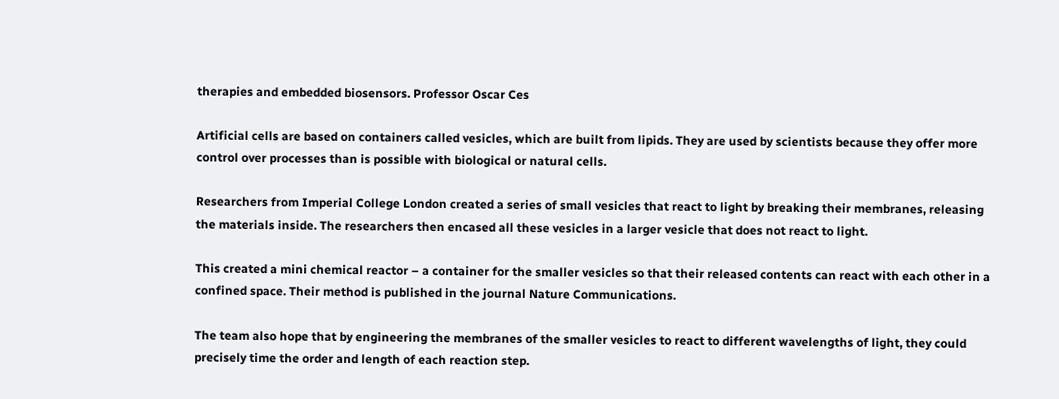therapies and embedded biosensors. Professor Oscar Ces

Artificial cells are based on containers called vesicles, which are built from lipids. They are used by scientists because they offer more control over processes than is possible with biological or natural cells.

Researchers from Imperial College London created a series of small vesicles that react to light by breaking their membranes, releasing the materials inside. The researchers then encased all these vesicles in a larger vesicle that does not react to light.

This created a mini chemical reactor – a container for the smaller vesicles so that their released contents can react with each other in a confined space. Their method is published in the journal Nature Communications.

The team also hope that by engineering the membranes of the smaller vesicles to react to different wavelengths of light, they could precisely time the order and length of each reaction step.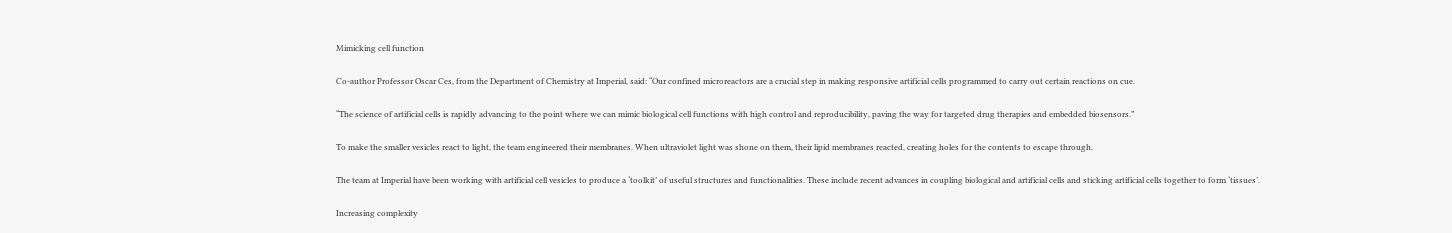Mimicking cell function

Co-author Professor Oscar Ces, from the Department of Chemistry at Imperial, said: “Our confined microreactors are a crucial step in making responsive artificial cells programmed to carry out certain reactions on cue.

“The science of artificial cells is rapidly advancing to the point where we can mimic biological cell functions with high control and reproducibility, paving the way for targeted drug therapies and embedded biosensors.”

To make the smaller vesicles react to light, the team engineered their membranes. When ultraviolet light was shone on them, their lipid membranes reacted, creating holes for the contents to escape through.

The team at Imperial have been working with artificial cell vesicles to produce a ‘toolkit’ of useful structures and functionalities. These include recent advances in coupling biological and artificial cells and sticking artificial cells together to form ‘tissues’.

Increasing complexity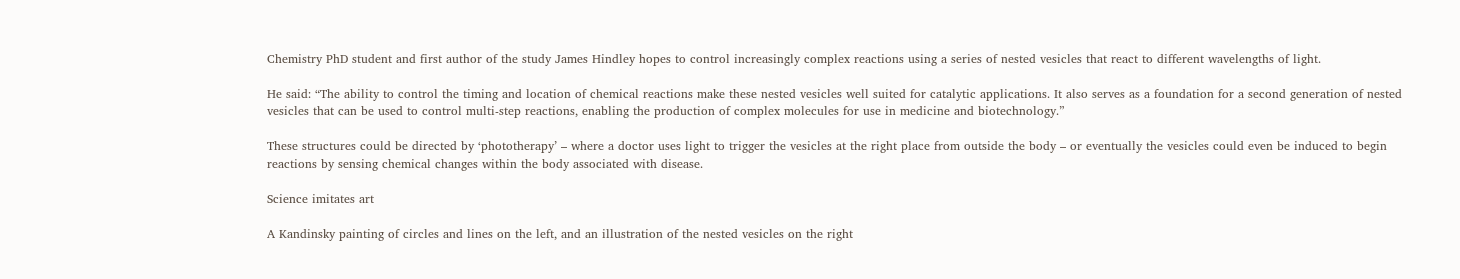Chemistry PhD student and first author of the study James Hindley hopes to control increasingly complex reactions using a series of nested vesicles that react to different wavelengths of light.

He said: “The ability to control the timing and location of chemical reactions make these nested vesicles well suited for catalytic applications. It also serves as a foundation for a second generation of nested vesicles that can be used to control multi-step reactions, enabling the production of complex molecules for use in medicine and biotechnology.”

These structures could be directed by ‘phototherapy’ – where a doctor uses light to trigger the vesicles at the right place from outside the body – or eventually the vesicles could even be induced to begin reactions by sensing chemical changes within the body associated with disease.

Science imitates art

A Kandinsky painting of circles and lines on the left, and an illustration of the nested vesicles on the right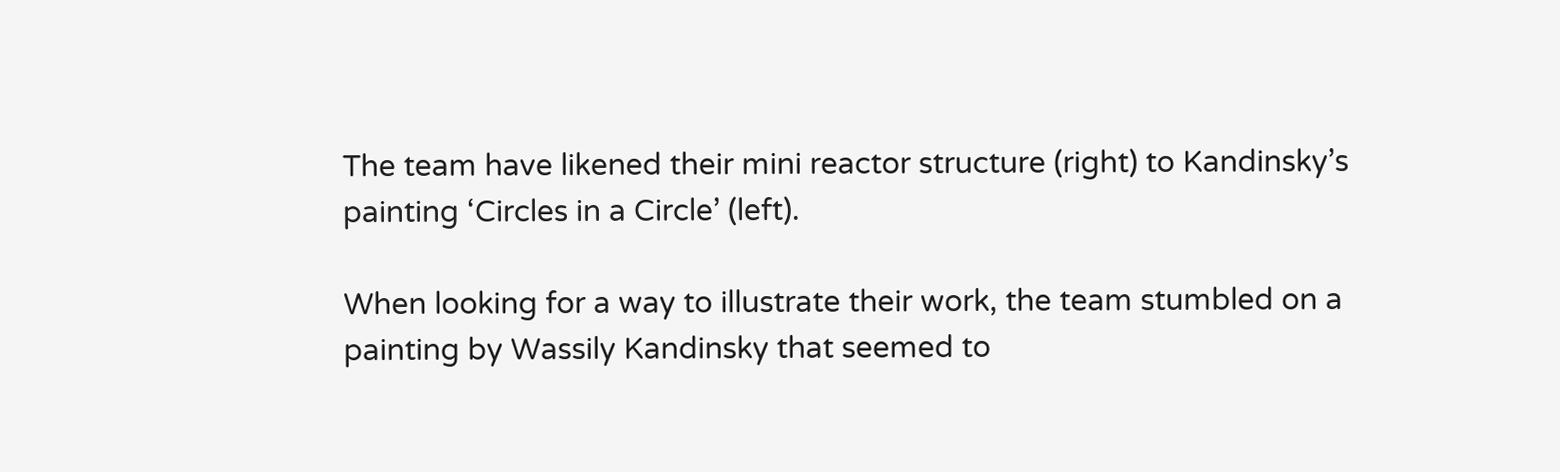The team have likened their mini reactor structure (right) to Kandinsky’s painting ‘Circles in a Circle’ (left).

When looking for a way to illustrate their work, the team stumbled on a painting by Wassily Kandinsky that seemed to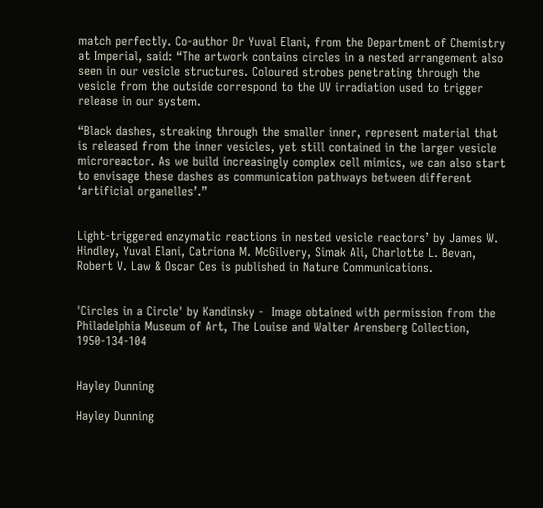match perfectly. Co-author Dr Yuval Elani, from the Department of Chemistry at Imperial, said: “The artwork contains circles in a nested arrangement also seen in our vesicle structures. Coloured strobes penetrating through the vesicle from the outside correspond to the UV irradiation used to trigger release in our system.

“Black dashes, streaking through the smaller inner, represent material that is released from the inner vesicles, yet still contained in the larger vesicle microreactor. As we build increasingly complex cell mimics, we can also start to envisage these dashes as communication pathways between different ‘artificial organelles’.”


Light-triggered enzymatic reactions in nested vesicle reactors’ by James W. Hindley, Yuval Elani, Catriona M. McGilvery, Simak Ali, Charlotte L. Bevan, Robert V. Law & Oscar Ces is published in Nature Communications.


'Circles in a Circle' by Kandinsky -  Image obtained with permission from the Philadelphia Museum of Art, The Louise and Walter Arensberg Collection, 1950-134-104


Hayley Dunning

Hayley Dunning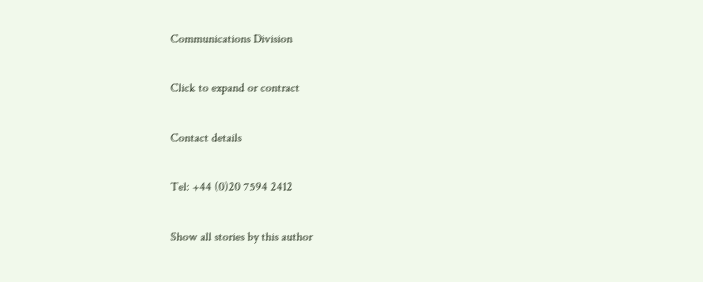Communications Division

Click to expand or contract

Contact details

Tel: +44 (0)20 7594 2412

Show all stories by this author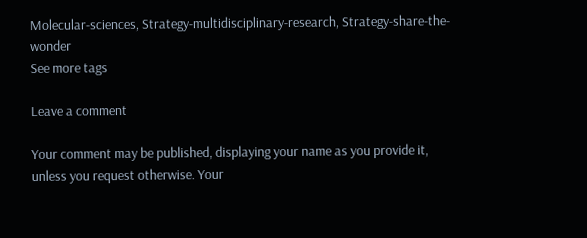Molecular-sciences, Strategy-multidisciplinary-research, Strategy-share-the-wonder
See more tags

Leave a comment

Your comment may be published, displaying your name as you provide it, unless you request otherwise. Your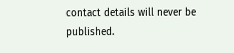contact details will never be published.